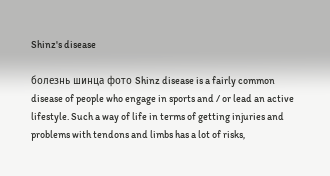Shinz's disease

болезнь шинца фото Shinz disease is a fairly common disease of people who engage in sports and / or lead an active lifestyle. Such a way of life in terms of getting injuries and problems with tendons and limbs has a lot of risks,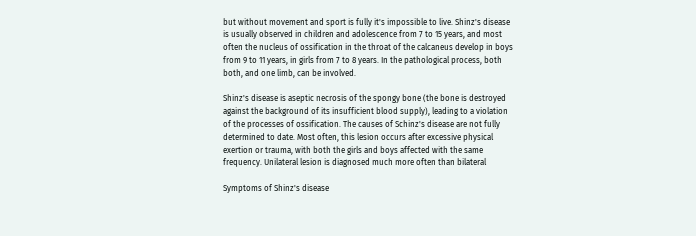but without movement and sport is fully it's impossible to live. Shinz's disease is usually observed in children and adolescence from 7 to 15 years, and most often the nucleus of ossification in the throat of the calcaneus develop in boys from 9 to 11 years, in girls from 7 to 8 years. In the pathological process, both both, and one limb, can be involved.

Shinz's disease is aseptic necrosis of the spongy bone (the bone is destroyed against the background of its insufficient blood supply), leading to a violation of the processes of ossification. The causes of Schinz's disease are not fully determined to date. Most often, this lesion occurs after excessive physical exertion or trauma, with both the girls and boys affected with the same frequency. Unilateral lesion is diagnosed much more often than bilateral

Symptoms of Shinz's disease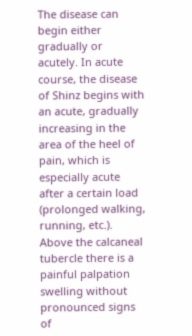The disease can begin either gradually or acutely. In acute course, the disease of Shinz begins with an acute, gradually increasing in the area of the heel of pain, which is especially acute after a certain load (prolonged walking, running, etc.). Above the calcaneal tubercle there is a painful palpation swelling without pronounced signs of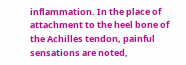inflammation. In the place of attachment to the heel bone of the Achilles tendon, painful sensations are noted,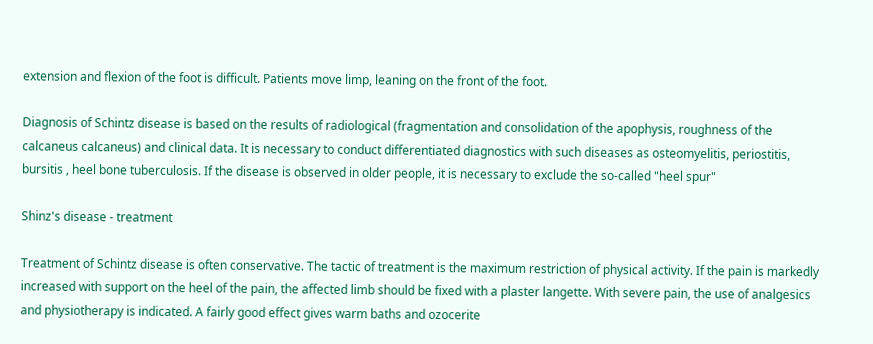extension and flexion of the foot is difficult. Patients move limp, leaning on the front of the foot.

Diagnosis of Schintz disease is based on the results of radiological (fragmentation and consolidation of the apophysis, roughness of the calcaneus calcaneus) and clinical data. It is necessary to conduct differentiated diagnostics with such diseases as osteomyelitis, periostitis, bursitis , heel bone tuberculosis. If the disease is observed in older people, it is necessary to exclude the so-called "heel spur"

Shinz's disease - treatment

Treatment of Schintz disease is often conservative. The tactic of treatment is the maximum restriction of physical activity. If the pain is markedly increased with support on the heel of the pain, the affected limb should be fixed with a plaster langette. With severe pain, the use of analgesics and physiotherapy is indicated. A fairly good effect gives warm baths and ozocerite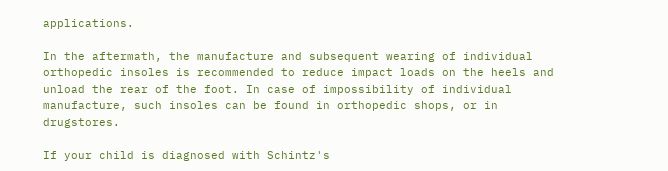applications.

In the aftermath, the manufacture and subsequent wearing of individual orthopedic insoles is recommended to reduce impact loads on the heels and unload the rear of the foot. In case of impossibility of individual manufacture, such insoles can be found in orthopedic shops, or in drugstores.

If your child is diagnosed with Schintz's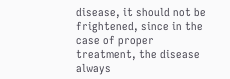disease, it should not be frightened, since in the case of proper treatment, the disease always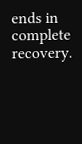ends in complete recovery.